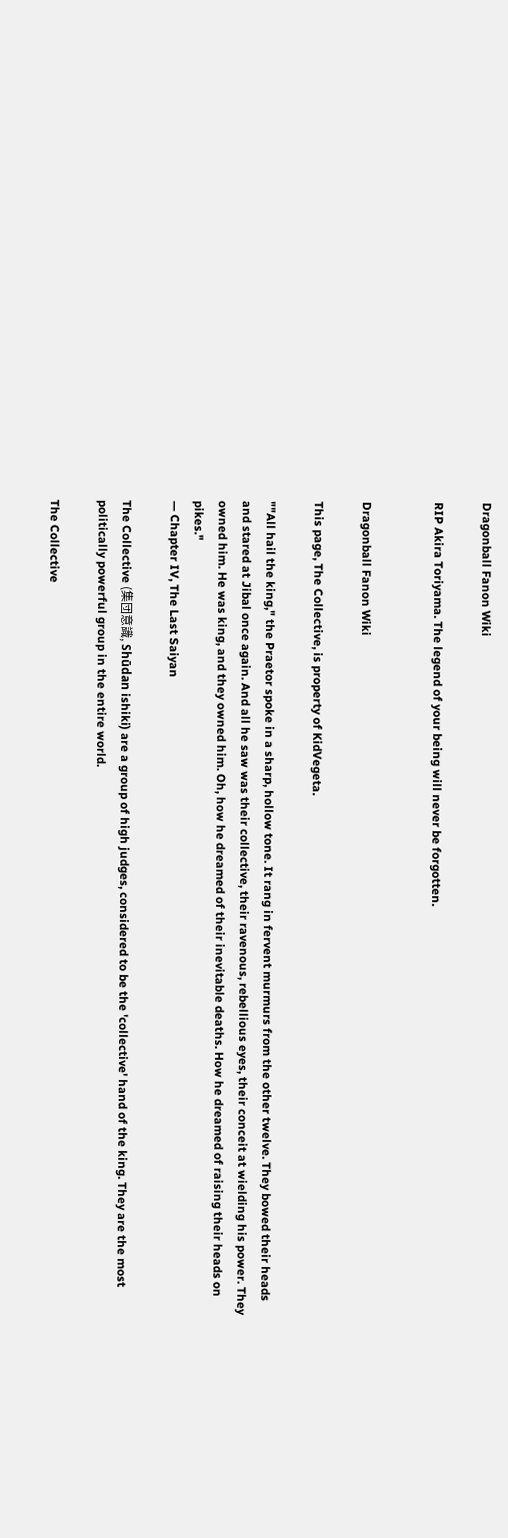Dragonball Fanon Wiki

RIP Akira Toriyama. The legend of your being will never be forgotten.


Dragonball Fanon Wiki

This page, The Collective, is property of KidVegeta.

""All hail the king," the Praetor spoke in a sharp, hollow tone. It rang in fervent murmurs from the other twelve. They bowed their heads and stared at Jibal once again. And all he saw was their collective, their ravenous, rebellious eyes, their conceit at wielding his power. They owned him. He was king, and they owned him. Oh, how he dreamed of their inevitable deaths. How he dreamed of raising their heads on pikes."
— Chapter IV, The Last Saiyan

The Collective (集団意識, Shūdan ishiki) are a group of high judges, considered to be the 'collective' hand of the king. They are the most politically powerful group in the entire world.

The Collective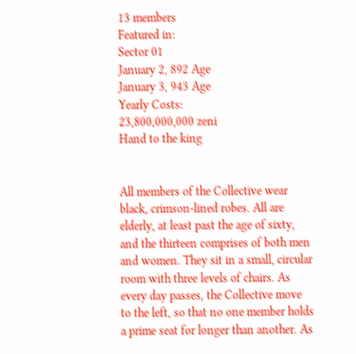13 members
Featured in:
Sector 01
January 2, 892 Age
January 3, 943 Age
Yearly Costs:
23,800,000,000 zeni
Hand to the king


All members of the Collective wear black, crimson-lined robes. All are elderly, at least past the age of sixty, and the thirteen comprises of both men and women. They sit in a small, circular room with three levels of chairs. As every day passes, the Collective move to the left, so that no one member holds a prime seat for longer than another. As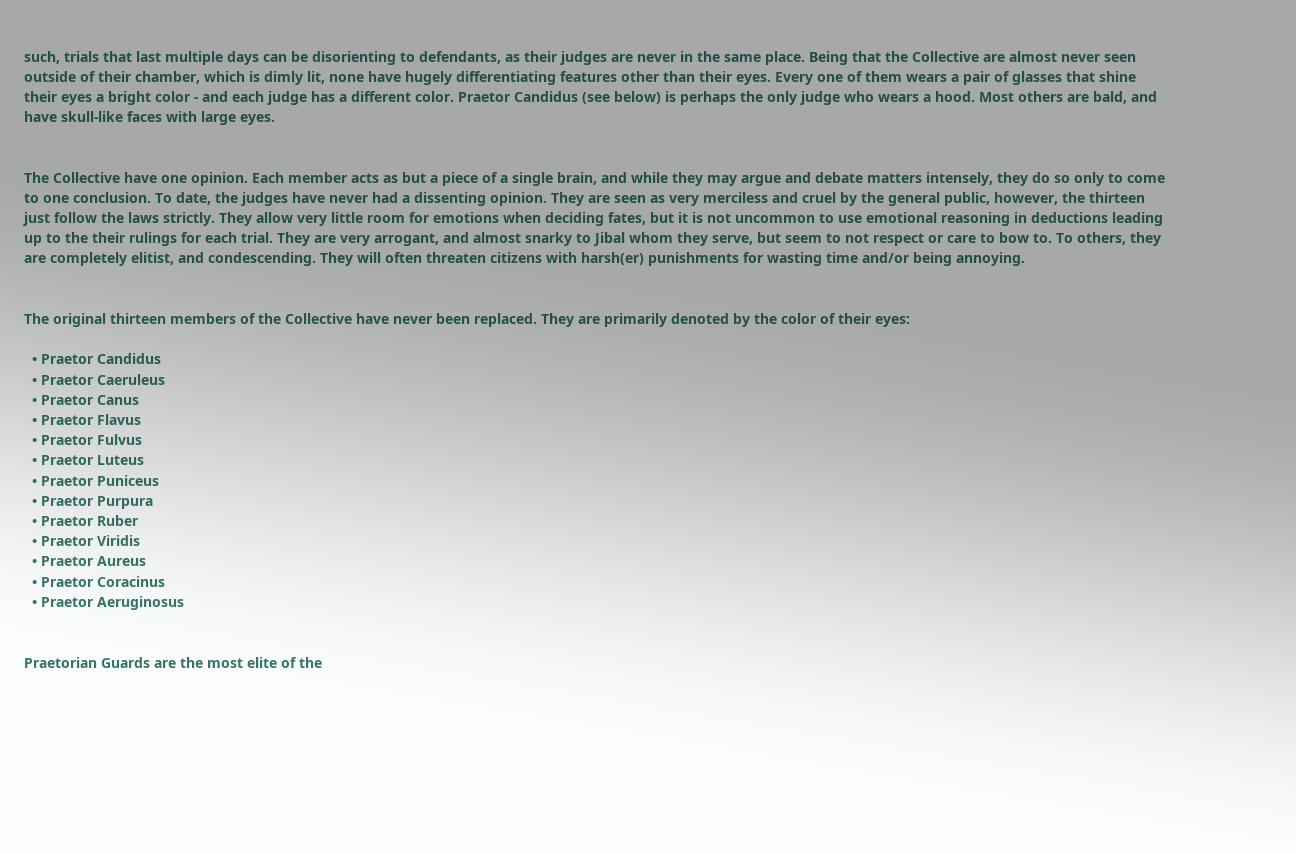such, trials that last multiple days can be disorienting to defendants, as their judges are never in the same place. Being that the Collective are almost never seen outside of their chamber, which is dimly lit, none have hugely differentiating features other than their eyes. Every one of them wears a pair of glasses that shine their eyes a bright color - and each judge has a different color. Praetor Candidus (see below) is perhaps the only judge who wears a hood. Most others are bald, and have skull-like faces with large eyes.


The Collective have one opinion. Each member acts as but a piece of a single brain, and while they may argue and debate matters intensely, they do so only to come to one conclusion. To date, the judges have never had a dissenting opinion. They are seen as very merciless and cruel by the general public, however, the thirteen just follow the laws strictly. They allow very little room for emotions when deciding fates, but it is not uncommon to use emotional reasoning in deductions leading up to the their rulings for each trial. They are very arrogant, and almost snarky to Jibal whom they serve, but seem to not respect or care to bow to. To others, they are completely elitist, and condescending. They will often threaten citizens with harsh(er) punishments for wasting time and/or being annoying.


The original thirteen members of the Collective have never been replaced. They are primarily denoted by the color of their eyes:

  • Praetor Candidus
  • Praetor Caeruleus
  • Praetor Canus
  • Praetor Flavus
  • Praetor Fulvus
  • Praetor Luteus
  • Praetor Puniceus
  • Praetor Purpura
  • Praetor Ruber
  • Praetor Viridis
  • Praetor Aureus
  • Praetor Coracinus
  • Praetor Aeruginosus


Praetorian Guards are the most elite of the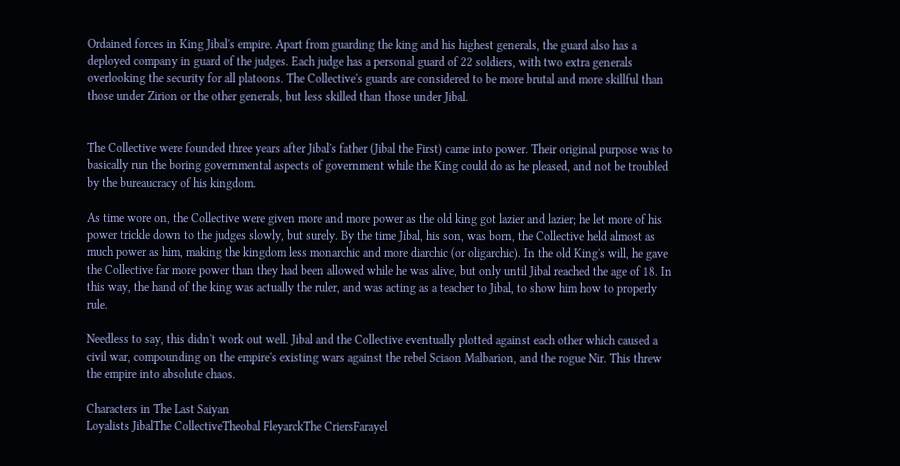Ordained forces in King Jibal's empire. Apart from guarding the king and his highest generals, the guard also has a deployed company in guard of the judges. Each judge has a personal guard of 22 soldiers, with two extra generals overlooking the security for all platoons. The Collective's guards are considered to be more brutal and more skillful than those under Zirion or the other generals, but less skilled than those under Jibal.


The Collective were founded three years after Jibal's father (Jibal the First) came into power. Their original purpose was to basically run the boring governmental aspects of government while the King could do as he pleased, and not be troubled by the bureaucracy of his kingdom.

As time wore on, the Collective were given more and more power as the old king got lazier and lazier; he let more of his power trickle down to the judges slowly, but surely. By the time Jibal, his son, was born, the Collective held almost as much power as him, making the kingdom less monarchic and more diarchic (or oligarchic). In the old King's will, he gave the Collective far more power than they had been allowed while he was alive, but only until Jibal reached the age of 18. In this way, the hand of the king was actually the ruler, and was acting as a teacher to Jibal, to show him how to properly rule.

Needless to say, this didn't work out well. Jibal and the Collective eventually plotted against each other which caused a civil war, compounding on the empire's existing wars against the rebel Sciaon Malbarion, and the rogue Nir. This threw the empire into absolute chaos.

Characters in The Last Saiyan
Loyalists JibalThe CollectiveTheobal FleyarckThe CriersFarayel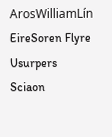ArosWilliamLín EireSoren Flyre
Usurpers Sciaon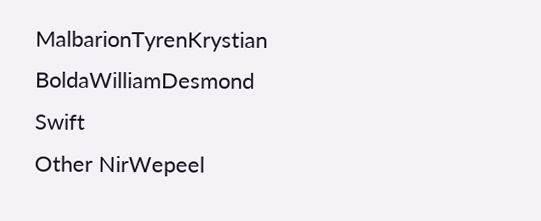MalbarionTyrenKrystian BoldaWilliamDesmond Swift
Other NirWepeel